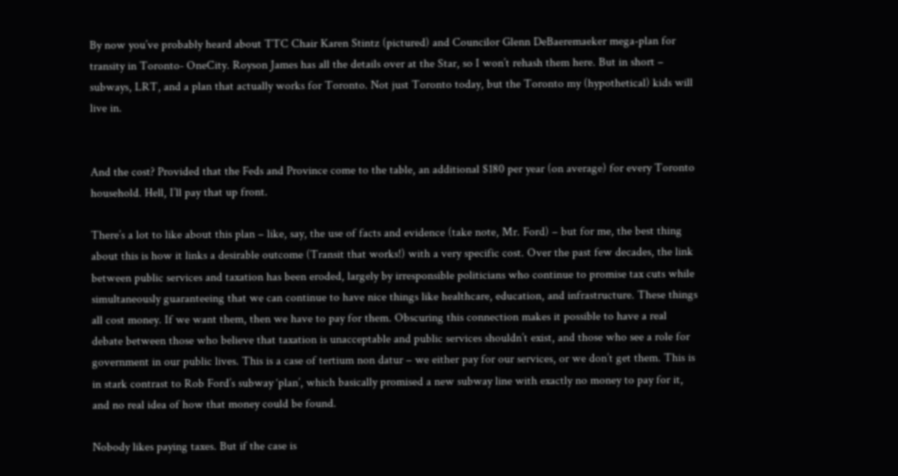By now you’ve probably heard about TTC Chair Karen Stintz (pictured) and Councilor Glenn DeBaeremaeker mega-plan for transity in Toronto- OneCity. Royson James has all the details over at the Star, so I won’t rehash them here. But in short – subways, LRT, and a plan that actually works for Toronto. Not just Toronto today, but the Toronto my (hypothetical) kids will live in.


And the cost? Provided that the Feds and Province come to the table, an additional $180 per year (on average) for every Toronto household. Hell, I’ll pay that up front.

There’s a lot to like about this plan – like, say, the use of facts and evidence (take note, Mr. Ford) – but for me, the best thing about this is how it links a desirable outcome (Transit that works!) with a very specific cost. Over the past few decades, the link between public services and taxation has been eroded, largely by irresponsible politicians who continue to promise tax cuts while simultaneously guaranteeing that we can continue to have nice things like healthcare, education, and infrastructure. These things all cost money. If we want them, then we have to pay for them. Obscuring this connection makes it possible to have a real debate between those who believe that taxation is unacceptable and public services shouldn’t exist, and those who see a role for government in our public lives. This is a case of tertium non datur – we either pay for our services, or we don’t get them. This is in stark contrast to Rob Ford’s subway ‘plan’, which basically promised a new subway line with exactly no money to pay for it, and no real idea of how that money could be found.

Nobody likes paying taxes. But if the case is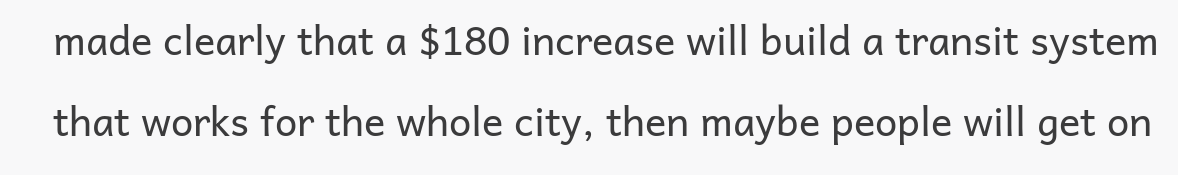made clearly that a $180 increase will build a transit system that works for the whole city, then maybe people will get on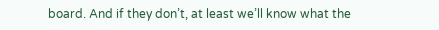board. And if they don’t, at least we’ll know what the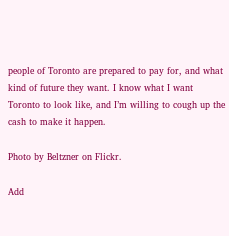people of Toronto are prepared to pay for, and what kind of future they want. I know what I want Toronto to look like, and I’m willing to cough up the cash to make it happen.

Photo by Beltzner on Flickr.

Add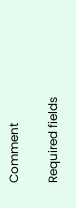Comment

Required fields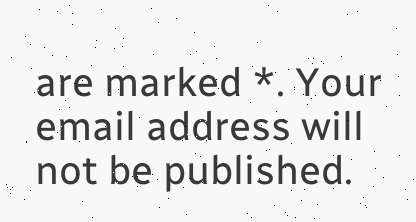are marked *. Your email address will not be published.